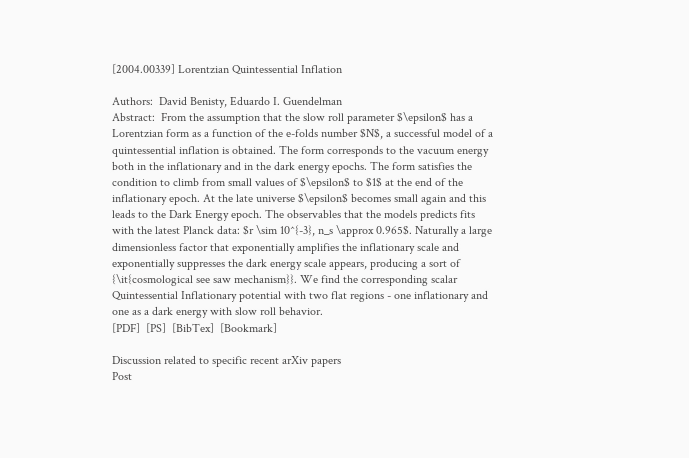[2004.00339] Lorentzian Quintessential Inflation

Authors:  David Benisty, Eduardo I. Guendelman
Abstract:  From the assumption that the slow roll parameter $\epsilon$ has a Lorentzian form as a function of the e-folds number $N$, a successful model of a quintessential inflation is obtained. The form corresponds to the vacuum energy both in the inflationary and in the dark energy epochs. The form satisfies the condition to climb from small values of $\epsilon$ to $1$ at the end of the inflationary epoch. At the late universe $\epsilon$ becomes small again and this leads to the Dark Energy epoch. The observables that the models predicts fits with the latest Planck data: $r \sim 10^{-3}, n_s \approx 0.965$. Naturally a large dimensionless factor that exponentially amplifies the inflationary scale and exponentially suppresses the dark energy scale appears, producing a sort of {\it{cosmological see saw mechanism}}. We find the corresponding scalar Quintessential Inflationary potential with two flat regions - one inflationary and one as a dark energy with slow roll behavior.
[PDF]  [PS]  [BibTex]  [Bookmark]

Discussion related to specific recent arXiv papers
Post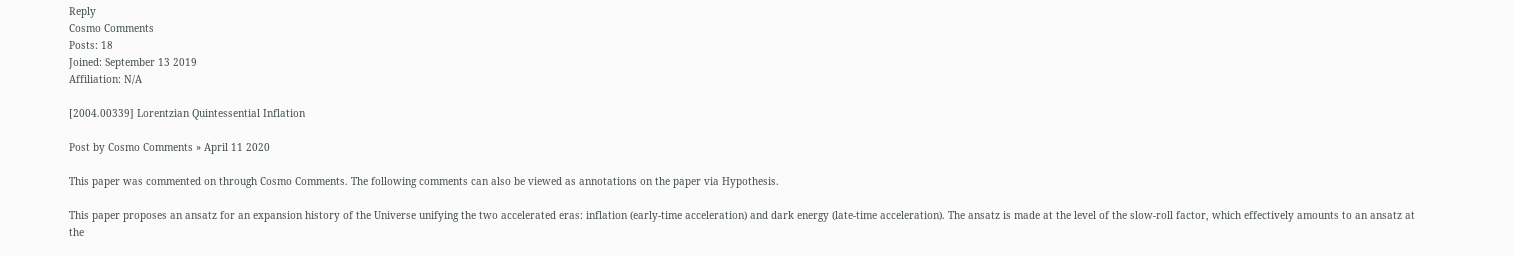Reply
Cosmo Comments
Posts: 18
Joined: September 13 2019
Affiliation: N/A

[2004.00339] Lorentzian Quintessential Inflation

Post by Cosmo Comments » April 11 2020

This paper was commented on through Cosmo Comments. The following comments can also be viewed as annotations on the paper via Hypothesis.

This paper proposes an ansatz for an expansion history of the Universe unifying the two accelerated eras: inflation (early-time acceleration) and dark energy (late-time acceleration). The ansatz is made at the level of the slow-roll factor, which effectively amounts to an ansatz at the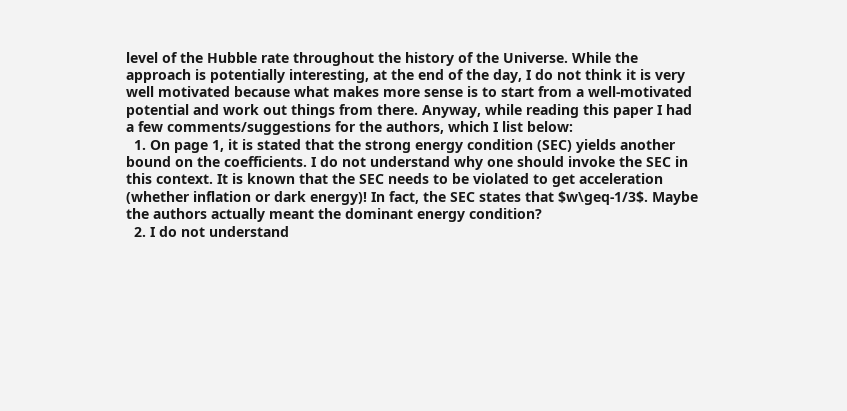level of the Hubble rate throughout the history of the Universe. While the approach is potentially interesting, at the end of the day, I do not think it is very well motivated because what makes more sense is to start from a well-motivated potential and work out things from there. Anyway, while reading this paper I had a few comments/suggestions for the authors, which I list below:
  1. On page 1, it is stated that the strong energy condition (SEC) yields another bound on the coefficients. I do not understand why one should invoke the SEC in this context. It is known that the SEC needs to be violated to get acceleration (whether inflation or dark energy)! In fact, the SEC states that $w\geq-1/3$. Maybe the authors actually meant the dominant energy condition?
  2. I do not understand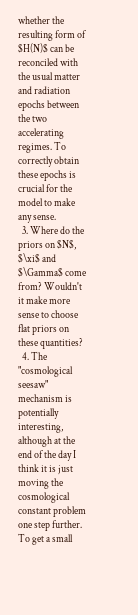whether the resulting form of $H(N)$ can be reconciled with the usual matter and radiation epochs between the two accelerating regimes. To correctly obtain these epochs is crucial for the model to make any sense.
  3. Where do the priors on $N$, $\xi$ and $\Gamma$ come from? Wouldn't it make more sense to choose flat priors on these quantities?
  4. The "cosmological seesaw" mechanism is potentially interesting, although at the end of the day I think it is just moving the cosmological constant problem one step further. To get a small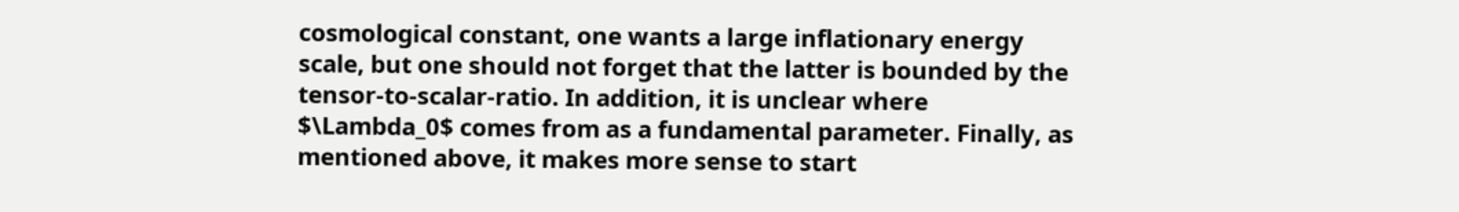cosmological constant, one wants a large inflationary energy scale, but one should not forget that the latter is bounded by the tensor-to-scalar-ratio. In addition, it is unclear where $\Lambda_0$ comes from as a fundamental parameter. Finally, as mentioned above, it makes more sense to start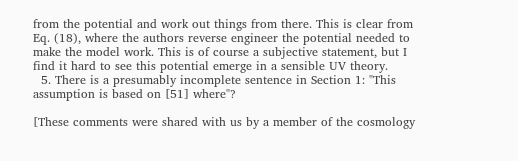from the potential and work out things from there. This is clear from Eq. (18), where the authors reverse engineer the potential needed to make the model work. This is of course a subjective statement, but I find it hard to see this potential emerge in a sensible UV theory.
  5. There is a presumably incomplete sentence in Section 1: "This assumption is based on [51] where"?

[These comments were shared with us by a member of the cosmology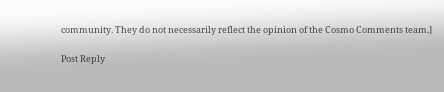community. They do not necessarily reflect the opinion of the Cosmo Comments team.]

Post Reply